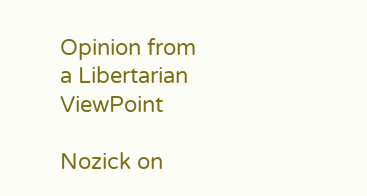Opinion from a Libertarian ViewPoint

Nozick on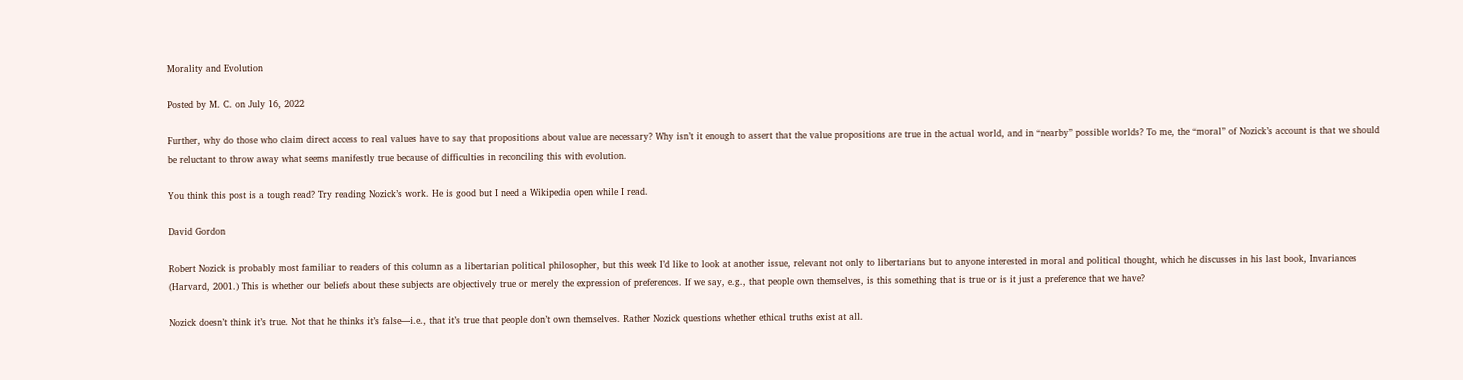Morality and Evolution

Posted by M. C. on July 16, 2022

Further, why do those who claim direct access to real values have to say that propositions about value are necessary? Why isn’t it enough to assert that the value propositions are true in the actual world, and in “nearby” possible worlds? To me, the “moral” of Nozick’s account is that we should be reluctant to throw away what seems manifestly true because of difficulties in reconciling this with evolution.

You think this post is a tough read? Try reading Nozick’s work. He is good but I need a Wikipedia open while I read.

David Gordon

Robert Nozick is probably most familiar to readers of this column as a libertarian political philosopher, but this week I’d like to look at another issue, relevant not only to libertarians but to anyone interested in moral and political thought, which he discusses in his last book, Invariances (Harvard, 2001.) This is whether our beliefs about these subjects are objectively true or merely the expression of preferences. If we say, e.g., that people own themselves, is this something that is true or is it just a preference that we have?

Nozick doesn’t think it’s true. Not that he thinks it’s false—i.e., that it’s true that people don’t own themselves. Rather Nozick questions whether ethical truths exist at all.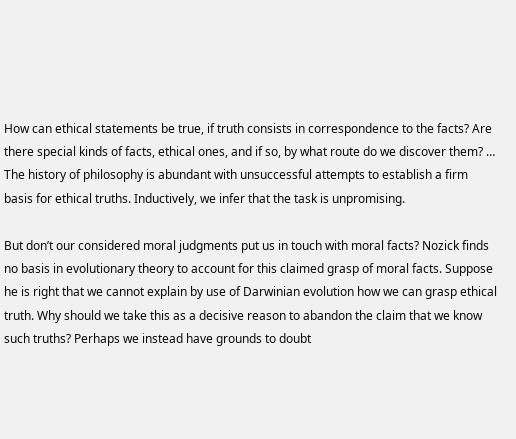How can ethical statements be true, if truth consists in correspondence to the facts? Are there special kinds of facts, ethical ones, and if so, by what route do we discover them? … The history of philosophy is abundant with unsuccessful attempts to establish a firm basis for ethical truths. Inductively, we infer that the task is unpromising.

But don’t our considered moral judgments put us in touch with moral facts? Nozick finds no basis in evolutionary theory to account for this claimed grasp of moral facts. Suppose he is right that we cannot explain by use of Darwinian evolution how we can grasp ethical truth. Why should we take this as a decisive reason to abandon the claim that we know such truths? Perhaps we instead have grounds to doubt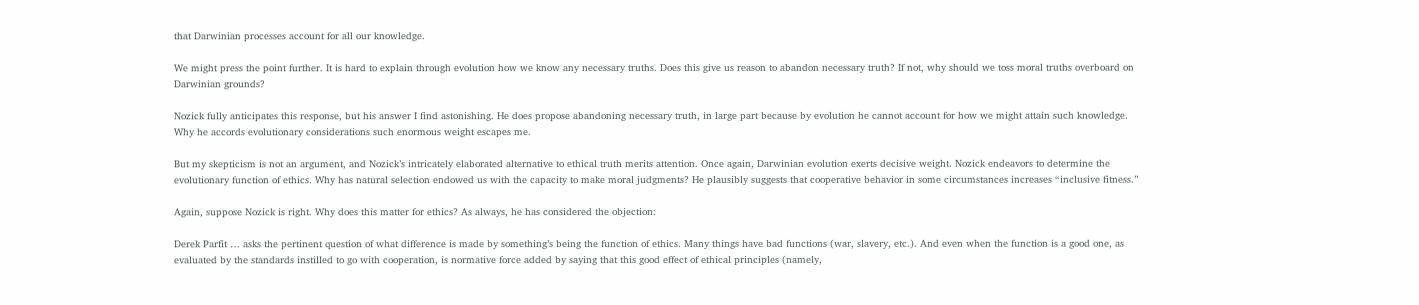that Darwinian processes account for all our knowledge.

We might press the point further. It is hard to explain through evolution how we know any necessary truths. Does this give us reason to abandon necessary truth? If not, why should we toss moral truths overboard on Darwinian grounds?

Nozick fully anticipates this response, but his answer I find astonishing. He does propose abandoning necessary truth, in large part because by evolution he cannot account for how we might attain such knowledge. Why he accords evolutionary considerations such enormous weight escapes me.

But my skepticism is not an argument, and Nozick’s intricately elaborated alternative to ethical truth merits attention. Once again, Darwinian evolution exerts decisive weight. Nozick endeavors to determine the evolutionary function of ethics. Why has natural selection endowed us with the capacity to make moral judgments? He plausibly suggests that cooperative behavior in some circumstances increases “inclusive fitness.”

Again, suppose Nozick is right. Why does this matter for ethics? As always, he has considered the objection:

Derek Parfit … asks the pertinent question of what difference is made by something’s being the function of ethics. Many things have bad functions (war, slavery, etc.). And even when the function is a good one, as evaluated by the standards instilled to go with cooperation, is normative force added by saying that this good effect of ethical principles (namely,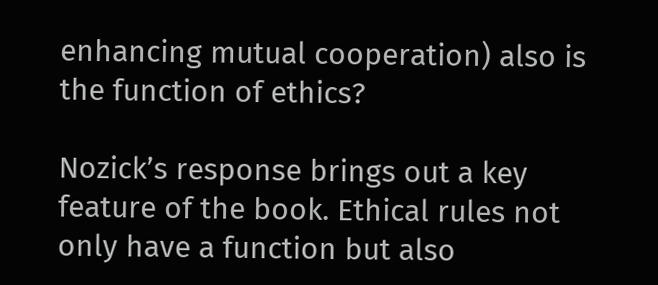enhancing mutual cooperation) also is the function of ethics?

Nozick’s response brings out a key feature of the book. Ethical rules not only have a function but also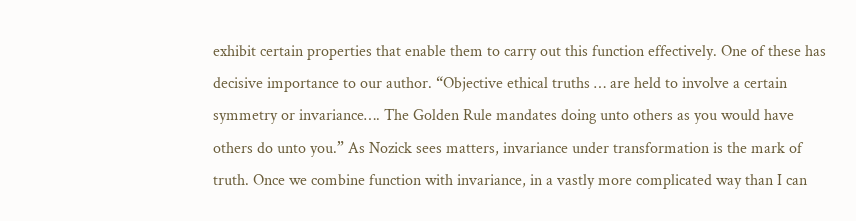exhibit certain properties that enable them to carry out this function effectively. One of these has decisive importance to our author. “Objective ethical truths … are held to involve a certain symmetry or invariance…. The Golden Rule mandates doing unto others as you would have others do unto you.” As Nozick sees matters, invariance under transformation is the mark of truth. Once we combine function with invariance, in a vastly more complicated way than I can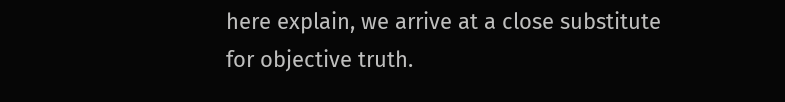here explain, we arrive at a close substitute for objective truth.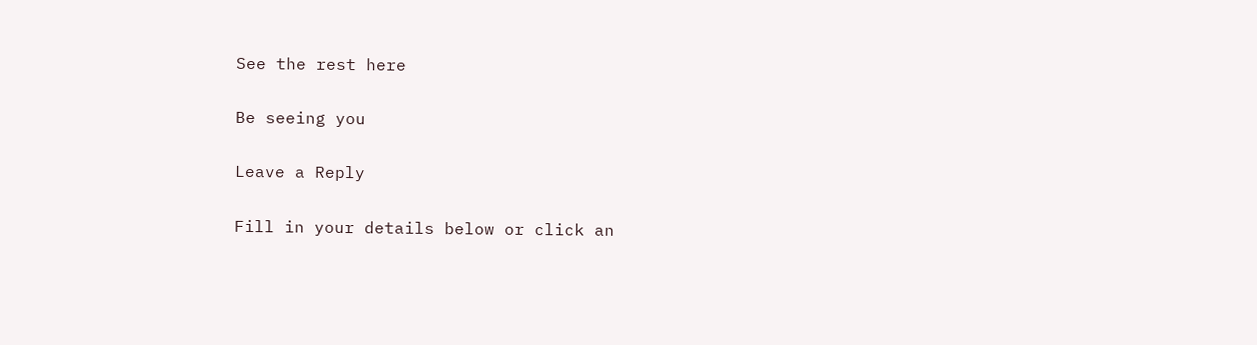See the rest here

Be seeing you

Leave a Reply

Fill in your details below or click an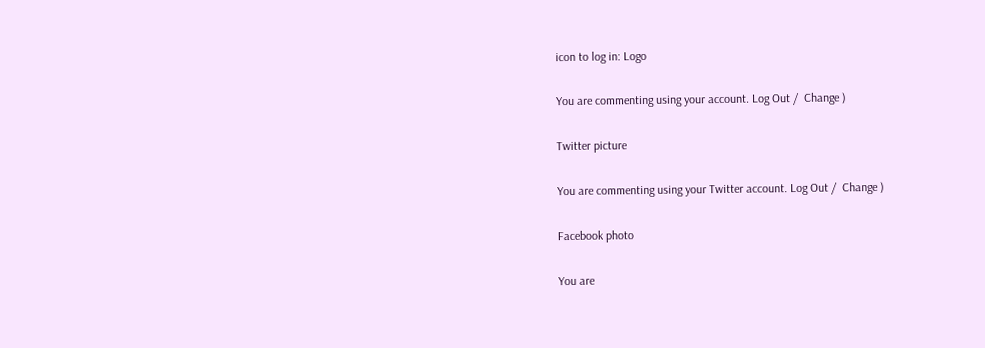icon to log in: Logo

You are commenting using your account. Log Out /  Change )

Twitter picture

You are commenting using your Twitter account. Log Out /  Change )

Facebook photo

You are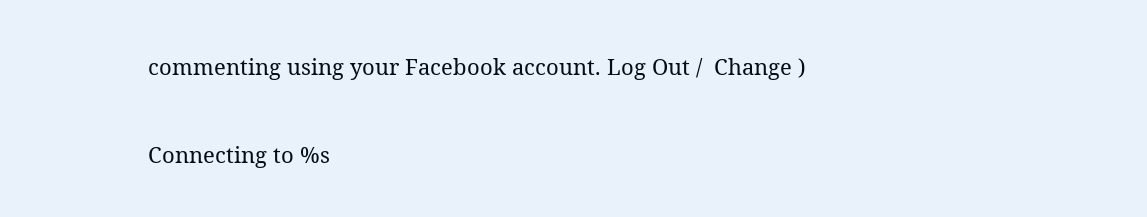commenting using your Facebook account. Log Out /  Change )

Connecting to %s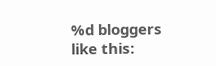%d bloggers like this: